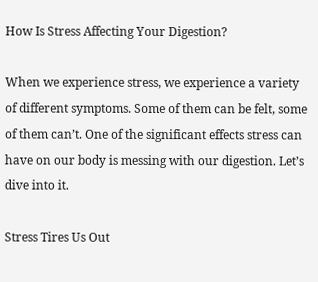How Is Stress Affecting Your Digestion?

When we experience stress, we experience a variety of different symptoms. Some of them can be felt, some of them can’t. One of the significant effects stress can have on our body is messing with our digestion. Let’s dive into it.

Stress Tires Us Out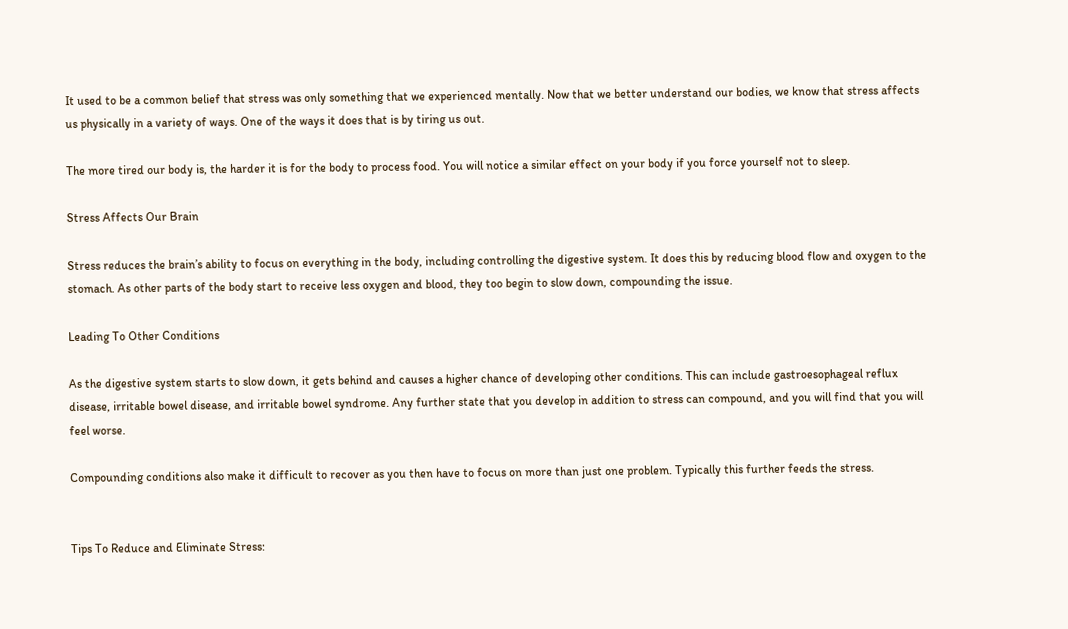It used to be a common belief that stress was only something that we experienced mentally. Now that we better understand our bodies, we know that stress affects us physically in a variety of ways. One of the ways it does that is by tiring us out.

The more tired our body is, the harder it is for the body to process food. You will notice a similar effect on your body if you force yourself not to sleep.

Stress Affects Our Brain

Stress reduces the brain’s ability to focus on everything in the body, including controlling the digestive system. It does this by reducing blood flow and oxygen to the stomach. As other parts of the body start to receive less oxygen and blood, they too begin to slow down, compounding the issue.

Leading To Other Conditions

As the digestive system starts to slow down, it gets behind and causes a higher chance of developing other conditions. This can include gastroesophageal reflux disease, irritable bowel disease, and irritable bowel syndrome. Any further state that you develop in addition to stress can compound, and you will find that you will feel worse.

Compounding conditions also make it difficult to recover as you then have to focus on more than just one problem. Typically this further feeds the stress.


Tips To Reduce and Eliminate Stress: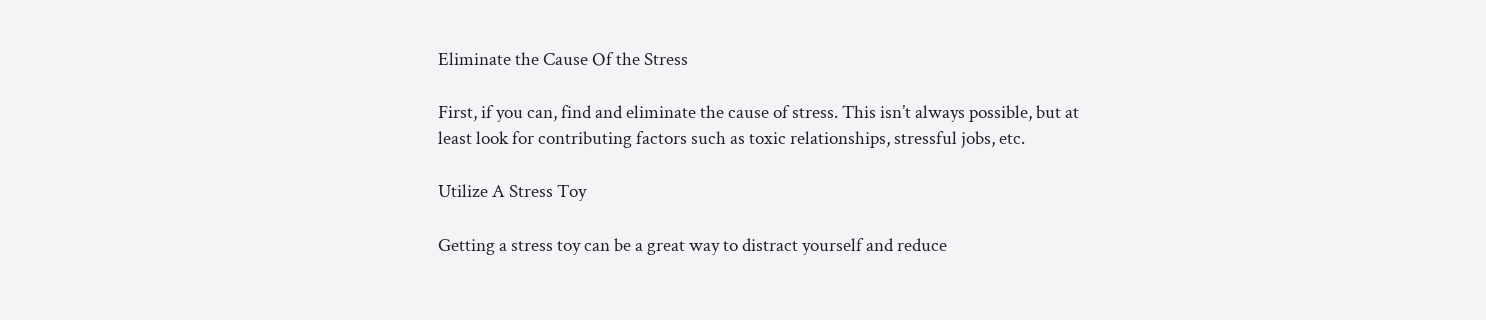Eliminate the Cause Of the Stress

First, if you can, find and eliminate the cause of stress. This isn’t always possible, but at least look for contributing factors such as toxic relationships, stressful jobs, etc.

Utilize A Stress Toy

Getting a stress toy can be a great way to distract yourself and reduce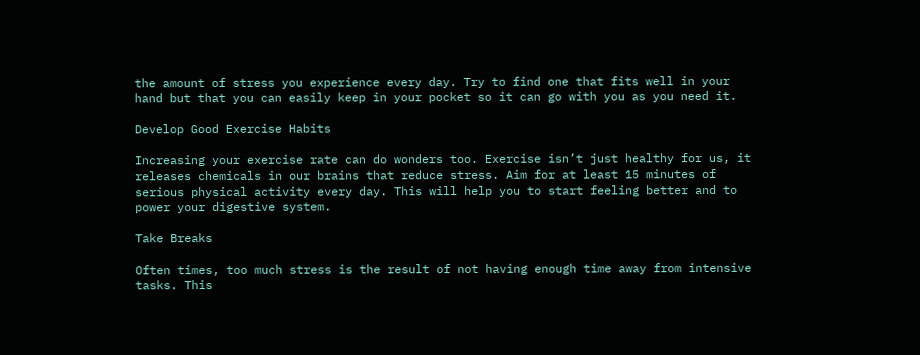the amount of stress you experience every day. Try to find one that fits well in your hand but that you can easily keep in your pocket so it can go with you as you need it.

Develop Good Exercise Habits

Increasing your exercise rate can do wonders too. Exercise isn’t just healthy for us, it releases chemicals in our brains that reduce stress. Aim for at least 15 minutes of serious physical activity every day. This will help you to start feeling better and to power your digestive system.

Take Breaks

Often times, too much stress is the result of not having enough time away from intensive tasks. This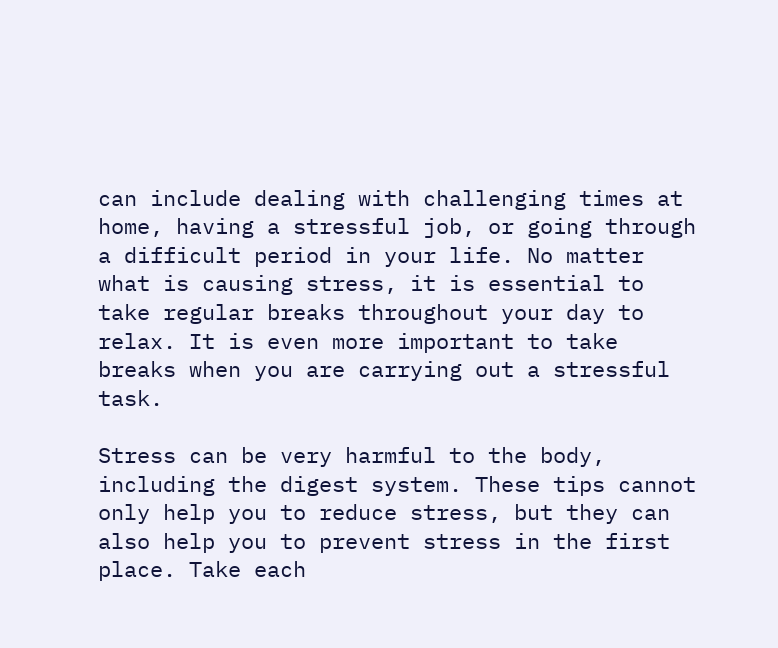can include dealing with challenging times at home, having a stressful job, or going through a difficult period in your life. No matter what is causing stress, it is essential to take regular breaks throughout your day to relax. It is even more important to take breaks when you are carrying out a stressful task.

Stress can be very harmful to the body, including the digest system. These tips cannot only help you to reduce stress, but they can also help you to prevent stress in the first place. Take each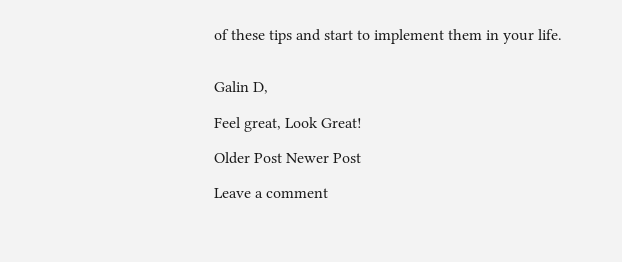of these tips and start to implement them in your life.


Galin D,

Feel great, Look Great!

Older Post Newer Post

Leave a comment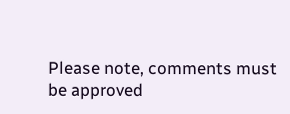Please note, comments must be approved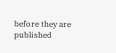before they are published